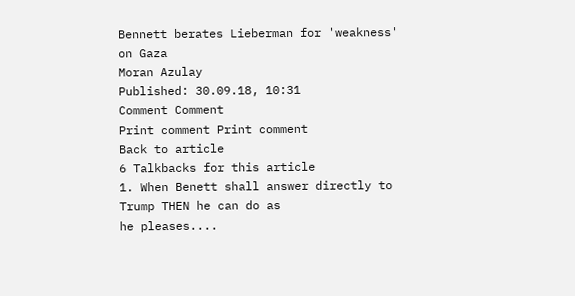Bennett berates Lieberman for 'weakness' on Gaza
Moran Azulay
Published: 30.09.18, 10:31
Comment Comment
Print comment Print comment
Back to article
6 Talkbacks for this article
1. When Benett shall answer directly to Trump THEN he can do as
he pleases....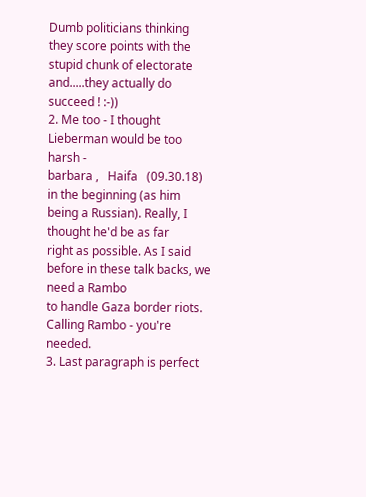Dumb politicians thinking they score points with the stupid chunk of electorate and.....they actually do succeed ! :-))
2. Me too - I thought Lieberman would be too harsh -
barbara ,   Haifa   (09.30.18)
in the beginning (as him being a Russian). Really, I thought he'd be as far
right as possible. As I said before in these talk backs, we need a Rambo
to handle Gaza border riots. Calling Rambo - you're needed.
3. Last paragraph is perfect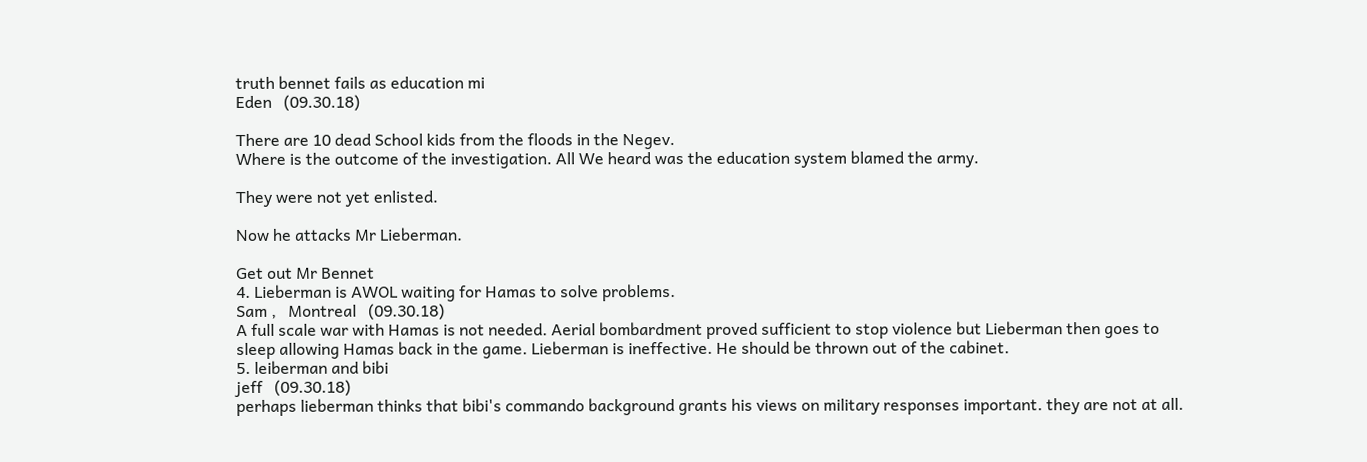truth bennet fails as education mi
Eden   (09.30.18)

There are 10 dead School kids from the floods in the Negev.
Where is the outcome of the investigation. All We heard was the education system blamed the army.

They were not yet enlisted.

Now he attacks Mr Lieberman.

Get out Mr Bennet
4. Lieberman is AWOL waiting for Hamas to solve problems.
Sam ,   Montreal   (09.30.18)
A full scale war with Hamas is not needed. Aerial bombardment proved sufficient to stop violence but Lieberman then goes to sleep allowing Hamas back in the game. Lieberman is ineffective. He should be thrown out of the cabinet.
5. leiberman and bibi
jeff   (09.30.18)
perhaps lieberman thinks that bibi's commando background grants his views on military responses important. they are not at all.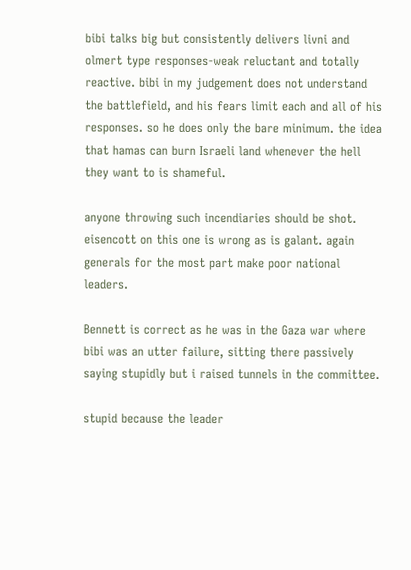bibi talks big but consistently delivers livni and olmert type responses-weak reluctant and totally reactive. bibi in my judgement does not understand the battlefield, and his fears limit each and all of his responses. so he does only the bare minimum. the idea that hamas can burn Israeli land whenever the hell they want to is shameful.

anyone throwing such incendiaries should be shot. eisencott on this one is wrong as is galant. again generals for the most part make poor national leaders.

Bennett is correct as he was in the Gaza war where bibi was an utter failure, sitting there passively saying stupidly but i raised tunnels in the committee.

stupid because the leader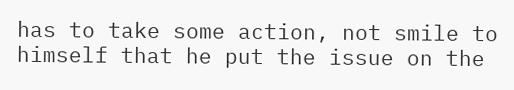has to take some action, not smile to himself that he put the issue on the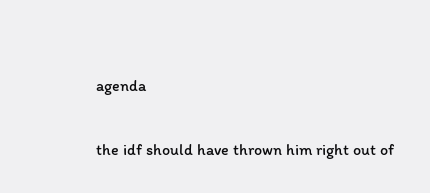agenda

the idf should have thrown him right out of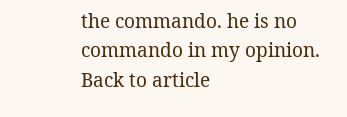the commando. he is no commando in my opinion.
Back to article